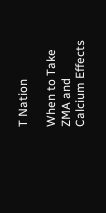T Nation

When to Take ZMA and Calcium Effects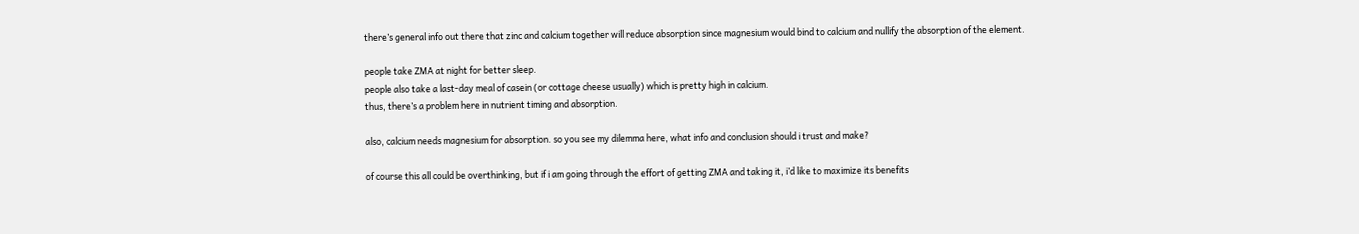there’s general info out there that zinc and calcium together will reduce absorption since magnesium would bind to calcium and nullify the absorption of the element.

people take ZMA at night for better sleep.
people also take a last-day meal of casein (or cottage cheese usually) which is pretty high in calcium.
thus, there’s a problem here in nutrient timing and absorption.

also, calcium needs magnesium for absorption. so you see my dilemma here, what info and conclusion should i trust and make?

of course this all could be overthinking, but if i am going through the effort of getting ZMA and taking it, i’d like to maximize its benefits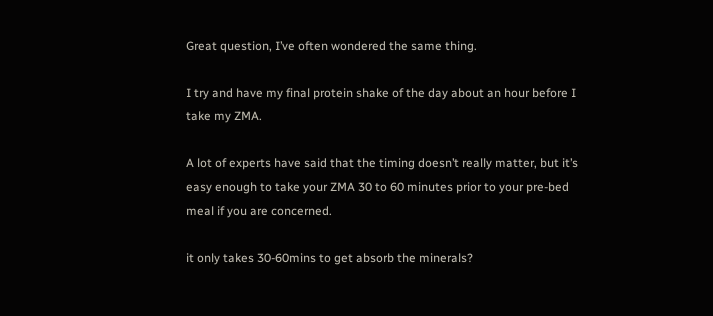Great question, I’ve often wondered the same thing.

I try and have my final protein shake of the day about an hour before I take my ZMA.

A lot of experts have said that the timing doesn’t really matter, but it’s easy enough to take your ZMA 30 to 60 minutes prior to your pre-bed meal if you are concerned.

it only takes 30-60mins to get absorb the minerals?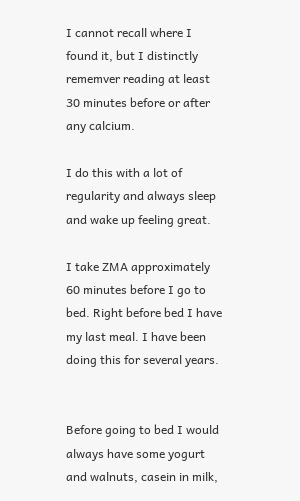I cannot recall where I found it, but I distinctly rememver reading at least 30 minutes before or after any calcium.

I do this with a lot of regularity and always sleep and wake up feeling great.

I take ZMA approximately 60 minutes before I go to bed. Right before bed I have my last meal. I have been doing this for several years.


Before going to bed I would always have some yogurt and walnuts, casein in milk,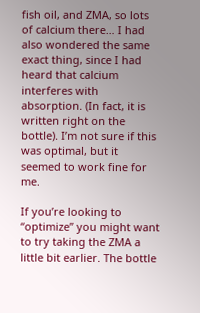fish oil, and ZMA, so lots of calcium there… I had also wondered the same exact thing, since I had heard that calcium interferes with absorption. (In fact, it is written right on the bottle). I’m not sure if this was optimal, but it seemed to work fine for me.

If you’re looking to “optimize” you might want to try taking the ZMA a little bit earlier. The bottle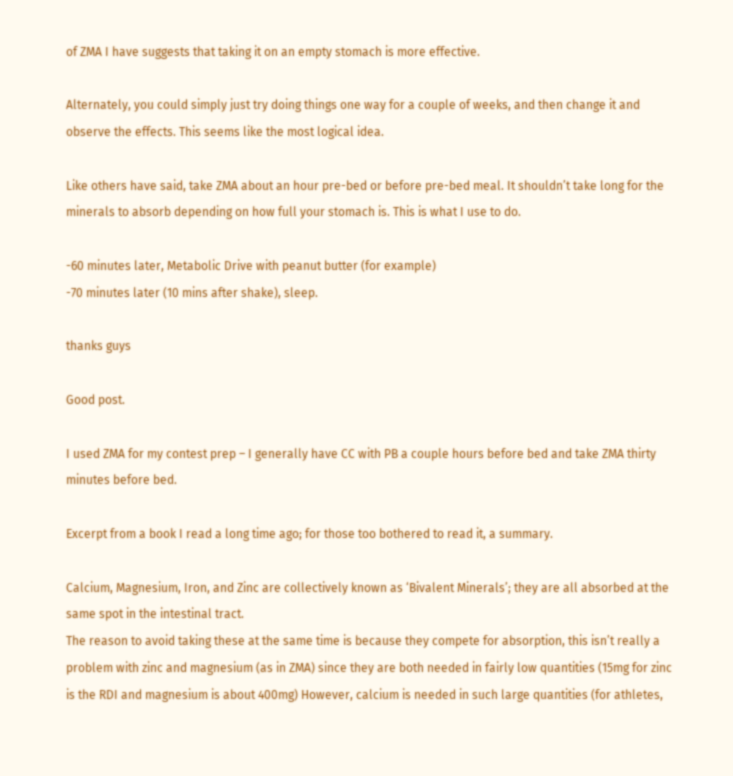of ZMA I have suggests that taking it on an empty stomach is more effective.

Alternately, you could simply just try doing things one way for a couple of weeks, and then change it and observe the effects. This seems like the most logical idea.

Like others have said, take ZMA about an hour pre-bed or before pre-bed meal. It shouldn’t take long for the minerals to absorb depending on how full your stomach is. This is what I use to do.

-60 minutes later, Metabolic Drive with peanut butter (for example)
-70 minutes later (10 mins after shake), sleep.

thanks guys

Good post.

I used ZMA for my contest prep – I generally have CC with PB a couple hours before bed and take ZMA thirty minutes before bed.

Excerpt from a book I read a long time ago; for those too bothered to read it, a summary.

Calcium, Magnesium, Iron, and Zinc are collectively known as ‘Bivalent Minerals’; they are all absorbed at the same spot in the intestinal tract.
The reason to avoid taking these at the same time is because they compete for absorption, this isn’t really a problem with zinc and magnesium (as in ZMA) since they are both needed in fairly low quantities (15mg for zinc is the RDI and magnesium is about 400mg) However, calcium is needed in such large quantities (for athletes,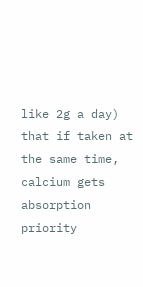like 2g a day) that if taken at the same time, calcium gets absorption priority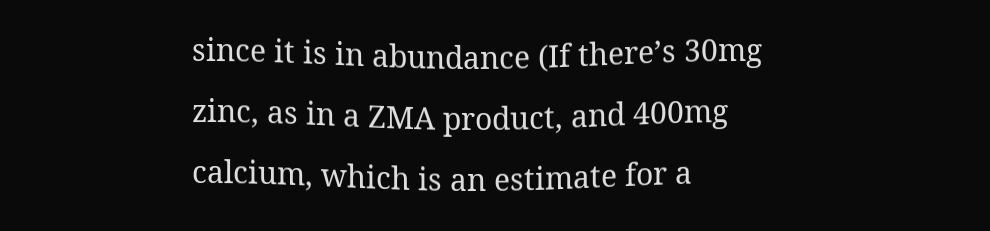since it is in abundance (If there’s 30mg zinc, as in a ZMA product, and 400mg calcium, which is an estimate for a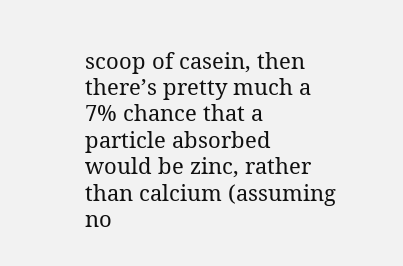scoop of casein, then there’s pretty much a 7% chance that a particle absorbed would be zinc, rather than calcium (assuming no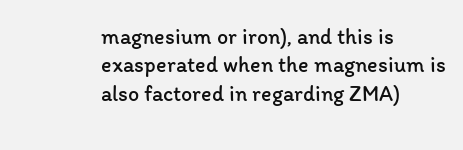magnesium or iron), and this is exasperated when the magnesium is also factored in regarding ZMA)